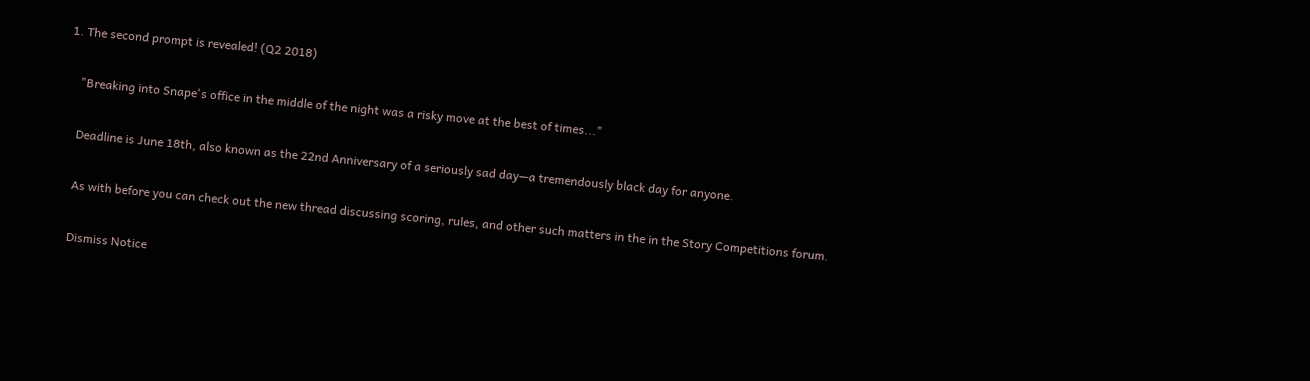1. The second prompt is revealed! (Q2 2018)

    "Breaking into Snape's office in the middle of the night was a risky move at the best of times..."

    Deadline is June 18th, also known as the 22nd Anniversary of a seriously sad day—a tremendously black day for anyone.

    As with before you can check out the new thread discussing scoring, rules, and other such matters in the in the Story Competitions forum.

    Dismiss Notice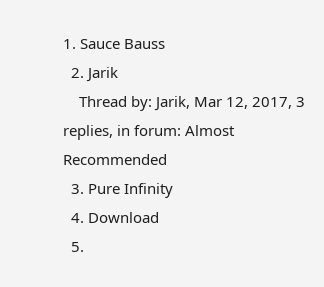1. Sauce Bauss
  2. Jarik
    Thread by: Jarik, Mar 12, 2017, 3 replies, in forum: Almost Recommended
  3. Pure Infinity
  4. Download
  5.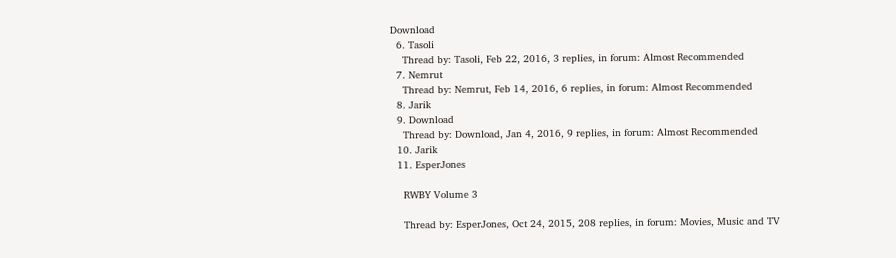Download
  6. Tasoli
    Thread by: Tasoli, Feb 22, 2016, 3 replies, in forum: Almost Recommended
  7. Nemrut
    Thread by: Nemrut, Feb 14, 2016, 6 replies, in forum: Almost Recommended
  8. Jarik
  9. Download
    Thread by: Download, Jan 4, 2016, 9 replies, in forum: Almost Recommended
  10. Jarik
  11. EsperJones

    RWBY Volume 3

    Thread by: EsperJones, Oct 24, 2015, 208 replies, in forum: Movies, Music and TV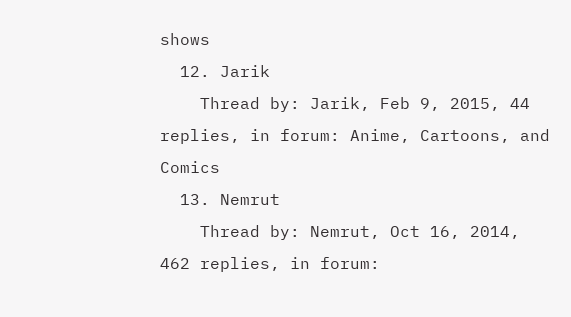shows
  12. Jarik
    Thread by: Jarik, Feb 9, 2015, 44 replies, in forum: Anime, Cartoons, and Comics
  13. Nemrut
    Thread by: Nemrut, Oct 16, 2014, 462 replies, in forum: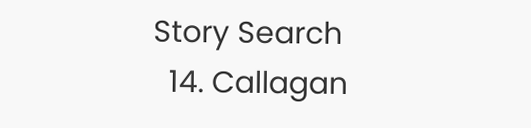Story Search
  14. Callagan